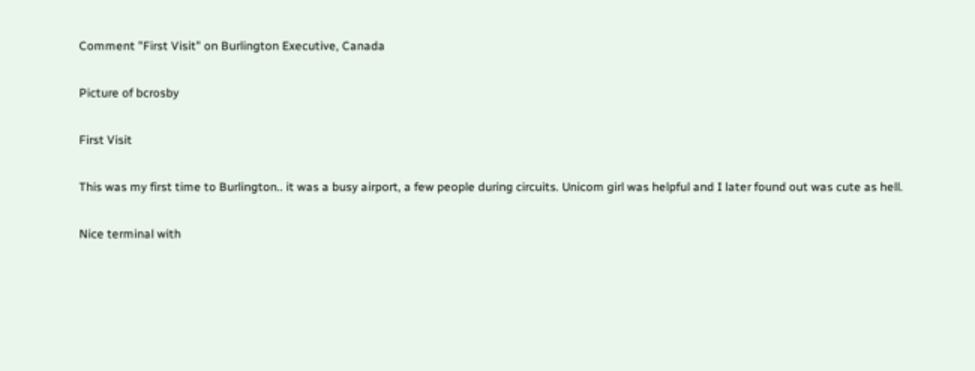Comment "First Visit" on Burlington Executive, Canada

Picture of bcrosby

First Visit

This was my first time to Burlington.. it was a busy airport, a few people during circuits. Unicom girl was helpful and I later found out was cute as hell.

Nice terminal with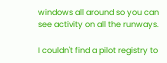windows all around so you can see activity on all the runways.

I couldn't find a pilot registry to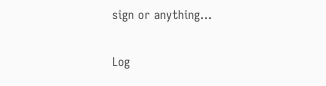sign or anything...

Log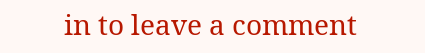in to leave a comment